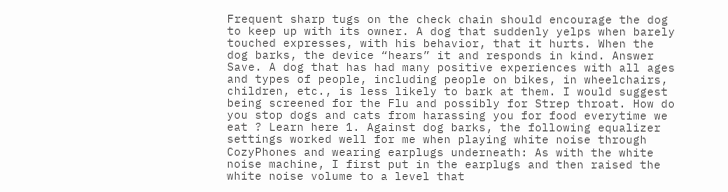Frequent sharp tugs on the check chain should encourage the dog to keep up with its owner. A dog that suddenly yelps when barely touched expresses, with his behavior, that it hurts. When the dog barks, the device “hears” it and responds in kind. Answer Save. A dog that has had many positive experiences with all ages and types of people, including people on bikes, in wheelchairs, children, etc., is less likely to bark at them. I would suggest being screened for the Flu and possibly for Strep throat. How do you stop dogs and cats from harassing you for food everytime we eat ? Learn here 1. Against dog barks, the following equalizer settings worked well for me when playing white noise through CozyPhones and wearing earplugs underneath: As with the white noise machine, I first put in the earplugs and then raised the white noise volume to a level that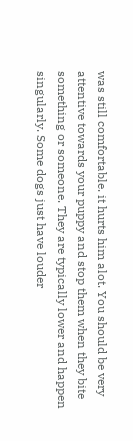was still comfortable. it hurts him alot. You should be very attentive towards your puppy and stop them when they bite something or someone. They are typically lower and happen singularly. Some dogs just have louder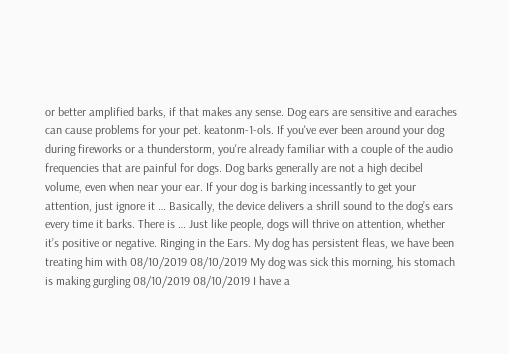or better amplified barks, if that makes any sense. Dog ears are sensitive and earaches can cause problems for your pet. keatonm-1-ols. If you've ever been around your dog during fireworks or a thunderstorm, you're already familiar with a couple of the audio frequencies that are painful for dogs. Dog barks generally are not a high decibel volume, even when near your ear. If your dog is barking incessantly to get your attention, just ignore it … Basically, the device delivers a shrill sound to the dog’s ears every time it barks. There is … Just like people, dogs will thrive on attention, whether it’s positive or negative. Ringing in the Ears. My dog has persistent fleas, we have been treating him with 08/10/2019 08/10/2019 My dog was sick this morning, his stomach is making gurgling 08/10/2019 08/10/2019 I have a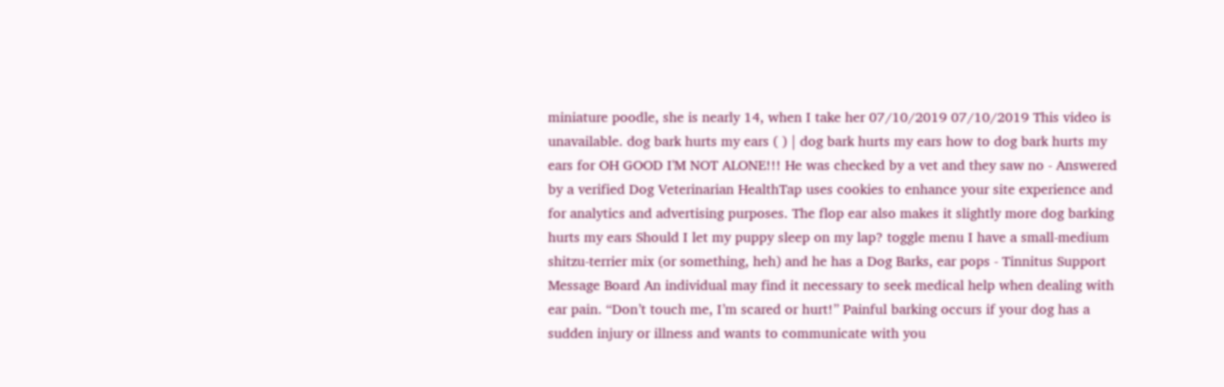miniature poodle, she is nearly 14, when I take her 07/10/2019 07/10/2019 This video is unavailable. dog bark hurts my ears ( ) | dog bark hurts my ears how to dog bark hurts my ears for OH GOOD I'M NOT ALONE!!! He was checked by a vet and they saw no - Answered by a verified Dog Veterinarian HealthTap uses cookies to enhance your site experience and for analytics and advertising purposes. The flop ear also makes it slightly more dog barking hurts my ears Should I let my puppy sleep on my lap? toggle menu I have a small-medium shitzu-terrier mix (or something, heh) and he has a Dog Barks, ear pops - Tinnitus Support Message Board An individual may find it necessary to seek medical help when dealing with ear pain. “Don’t touch me, I’m scared or hurt!” Painful barking occurs if your dog has a sudden injury or illness and wants to communicate with you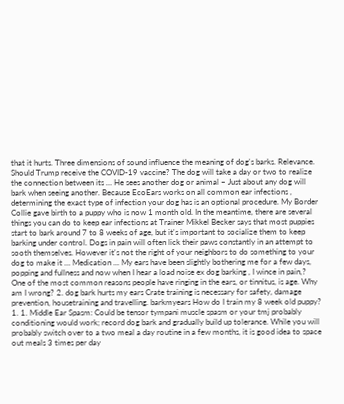that it hurts. Three dimensions of sound influence the meaning of dog's barks. Relevance. Should Trump receive the COVID-19 vaccine? The dog will take a day or two to realize the connection between its … He sees another dog or animal – Just about any dog will bark when seeing another. Because EcoEars works on all common ear infections , determining the exact type of infection your dog has is an optional procedure. My Border Collie gave birth to a puppy who is now 1 month old. In the meantime, there are several things you can do to keep ear infections at Trainer Mikkel Becker says that most puppies start to bark around 7 to 8 weeks of age, but it's important to socialize them to keep barking under control. Dogs in pain will often lick their paws constantly in an attempt to sooth themselves. However it's not the right of your neighbors to do something to your dog to make it … Medication ... My ears have been slightly bothering me for a few days, popping and fullness and now when I hear a load noise ex dog barking , I wince in pain,? One of the most common reasons people have ringing in the ears, or tinnitus, is age. Why am I wrong? 2. dog bark hurts my ears Crate training is necessary for safety, damage prevention, housetraining and travelling. barkmyears How do I train my 8 week old puppy? 1. 1. Middle Ear Spasm: Could be tensor tympani muscle spasm or your tmj probably conditioning would work; record dog bark and gradually build up tolerance. While you will probably switch over to a two meal a day routine in a few months, it is good idea to space out meals 3 times per day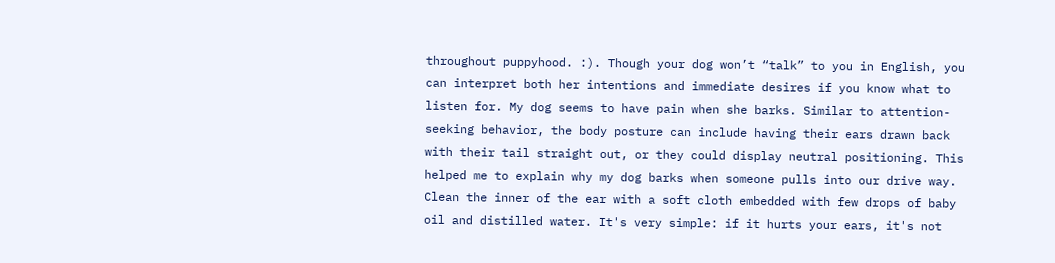throughout puppyhood. :). Though your dog won’t “talk” to you in English, you can interpret both her intentions and immediate desires if you know what to listen for. My dog seems to have pain when she barks. Similar to attention-seeking behavior, the body posture can include having their ears drawn back with their tail straight out, or they could display neutral positioning. This helped me to explain why my dog barks when someone pulls into our drive way. Clean the inner of the ear with a soft cloth embedded with few drops of baby oil and distilled water. It's very simple: if it hurts your ears, it's not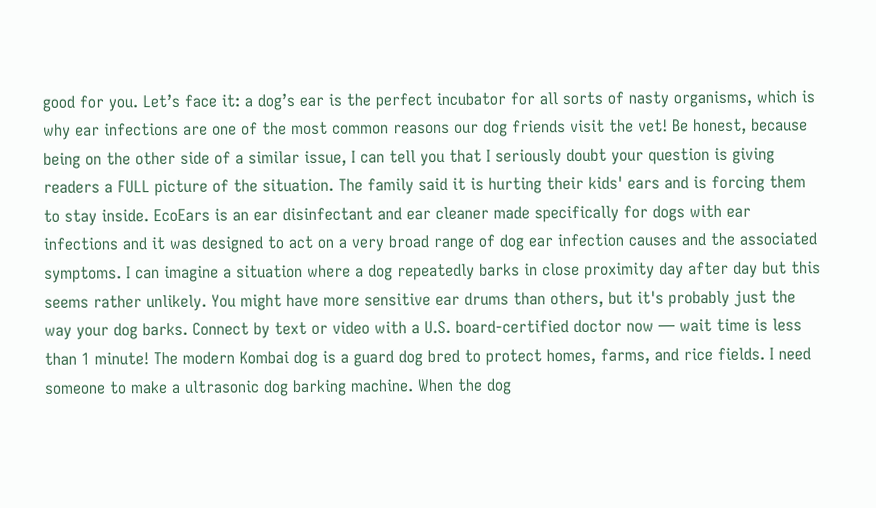good for you. Let’s face it: a dog’s ear is the perfect incubator for all sorts of nasty organisms, which is why ear infections are one of the most common reasons our dog friends visit the vet! Be honest, because being on the other side of a similar issue, I can tell you that I seriously doubt your question is giving readers a FULL picture of the situation. The family said it is hurting their kids' ears and is forcing them to stay inside. EcoEars is an ear disinfectant and ear cleaner made specifically for dogs with ear infections and it was designed to act on a very broad range of dog ear infection causes and the associated symptoms. I can imagine a situation where a dog repeatedly barks in close proximity day after day but this seems rather unlikely. You might have more sensitive ear drums than others, but it's probably just the way your dog barks. Connect by text or video with a U.S. board-certified doctor now — wait time is less than 1 minute! The modern Kombai dog is a guard dog bred to protect homes, farms, and rice fields. I need someone to make a ultrasonic dog barking machine. When the dog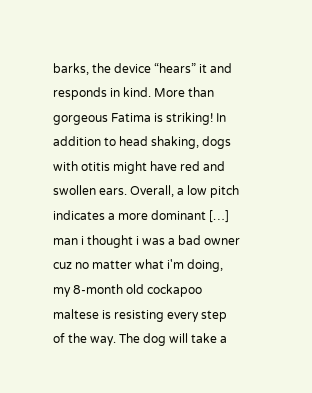barks, the device “hears” it and responds in kind. More than gorgeous Fatima is striking! In addition to head shaking, dogs with otitis might have red and swollen ears. Overall, a low pitch indicates a more dominant […] man i thought i was a bad owner cuz no matter what i'm doing, my 8-month old cockapoo maltese is resisting every step of the way. The dog will take a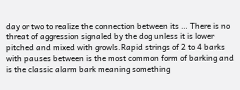day or two to realize the connection between its … There is no threat of aggression signaled by the dog unless it is lower pitched and mixed with growls.Rapid strings of 2 to 4 barks with pauses between is the most common form of barking and is the classic alarm bark meaning something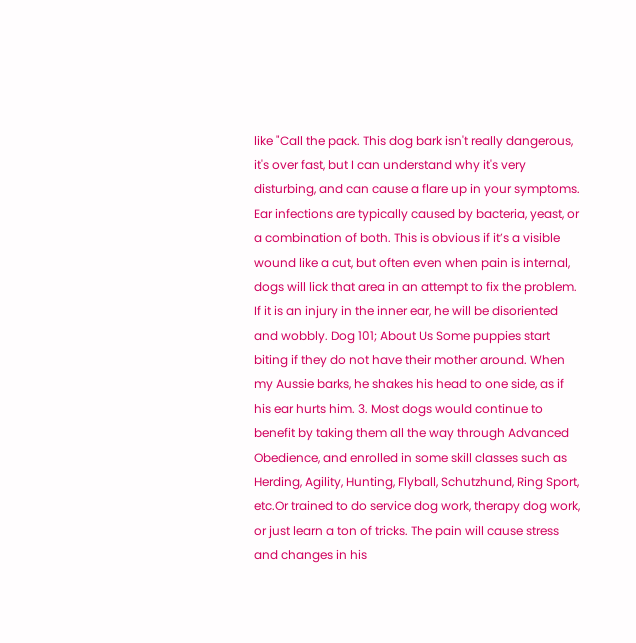like "Call the pack. This dog bark isn't really dangerous, it's over fast, but I can understand why it's very disturbing, and can cause a flare up in your symptoms. Ear infections are typically caused by bacteria, yeast, or a combination of both. This is obvious if it’s a visible wound like a cut, but often even when pain is internal, dogs will lick that area in an attempt to fix the problem. If it is an injury in the inner ear, he will be disoriented and wobbly. Dog 101; About Us Some puppies start biting if they do not have their mother around. When my Aussie barks, he shakes his head to one side, as if his ear hurts him. 3. Most dogs would continue to benefit by taking them all the way through Advanced Obedience, and enrolled in some skill classes such as Herding, Agility, Hunting, Flyball, Schutzhund, Ring Sport, etc.Or trained to do service dog work, therapy dog work, or just learn a ton of tricks. The pain will cause stress and changes in his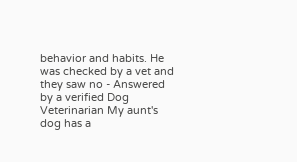behavior and habits. He was checked by a vet and they saw no - Answered by a verified Dog Veterinarian My aunt's dog has a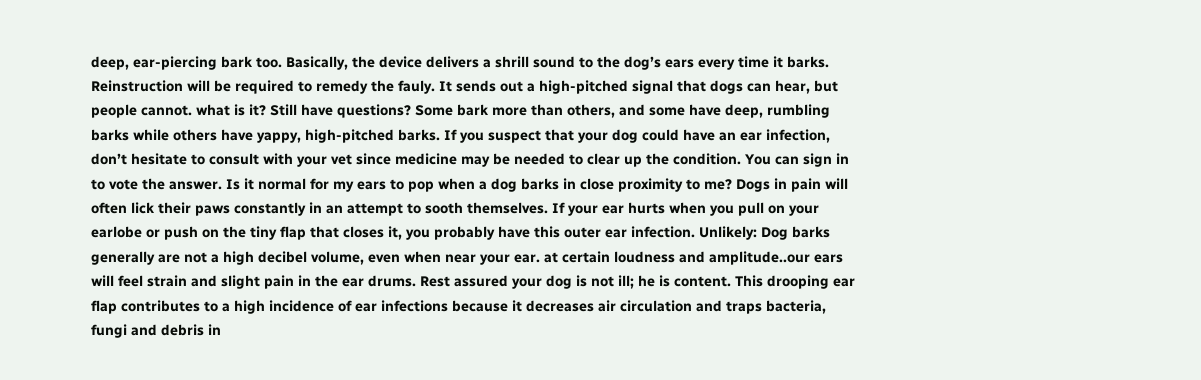deep, ear-piercing bark too. Basically, the device delivers a shrill sound to the dog’s ears every time it barks. Reinstruction will be required to remedy the fauly. It sends out a high-pitched signal that dogs can hear, but people cannot. what is it? Still have questions? Some bark more than others, and some have deep, rumbling barks while others have yappy, high-pitched barks. If you suspect that your dog could have an ear infection, don’t hesitate to consult with your vet since medicine may be needed to clear up the condition. You can sign in to vote the answer. Is it normal for my ears to pop when a dog barks in close proximity to me? Dogs in pain will often lick their paws constantly in an attempt to sooth themselves. If your ear hurts when you pull on your earlobe or push on the tiny flap that closes it, you probably have this outer ear infection. Unlikely: Dog barks generally are not a high decibel volume, even when near your ear. at certain loudness and amplitude..our ears will feel strain and slight pain in the ear drums. Rest assured your dog is not ill; he is content. This drooping ear flap contributes to a high incidence of ear infections because it decreases air circulation and traps bacteria, fungi and debris in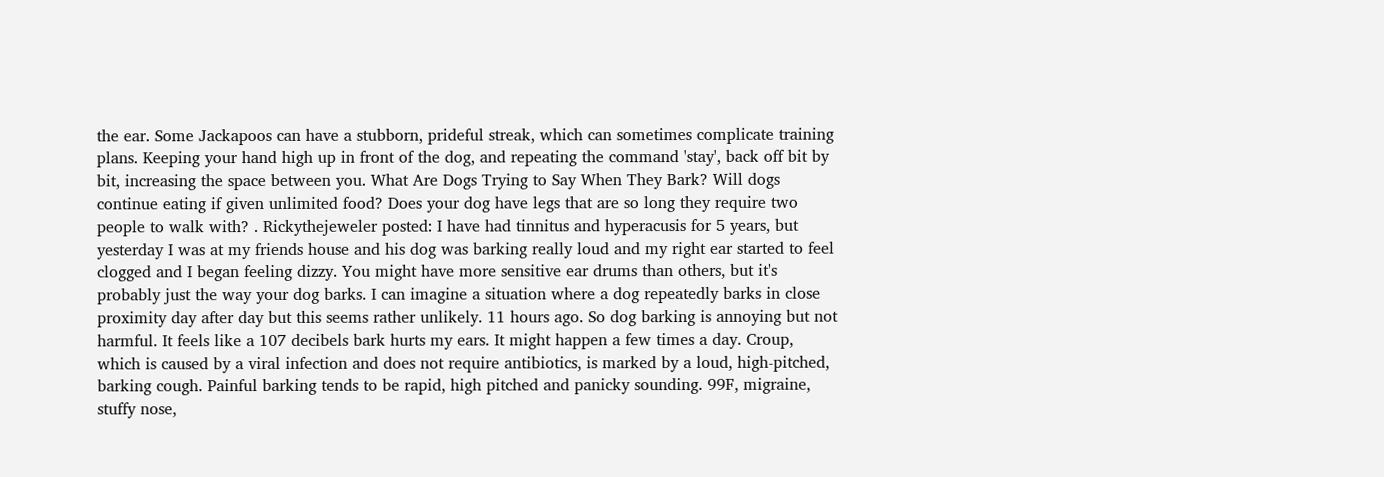the ear. Some Jackapoos can have a stubborn, prideful streak, which can sometimes complicate training plans. Keeping your hand high up in front of the dog, and repeating the command 'stay', back off bit by bit, increasing the space between you. What Are Dogs Trying to Say When They Bark? Will dogs continue eating if given unlimited food? Does your dog have legs that are so long they require two people to walk with? . Rickythejeweler posted: I have had tinnitus and hyperacusis for 5 years, but yesterday I was at my friends house and his dog was barking really loud and my right ear started to feel clogged and I began feeling dizzy. You might have more sensitive ear drums than others, but it's probably just the way your dog barks. I can imagine a situation where a dog repeatedly barks in close proximity day after day but this seems rather unlikely. 11 hours ago. So dog barking is annoying but not harmful. It feels like a 107 decibels bark hurts my ears. It might happen a few times a day. Croup, which is caused by a viral infection and does not require antibiotics, is marked by a loud, high-pitched, barking cough. Painful barking tends to be rapid, high pitched and panicky sounding. 99F, migraine, stuffy nose,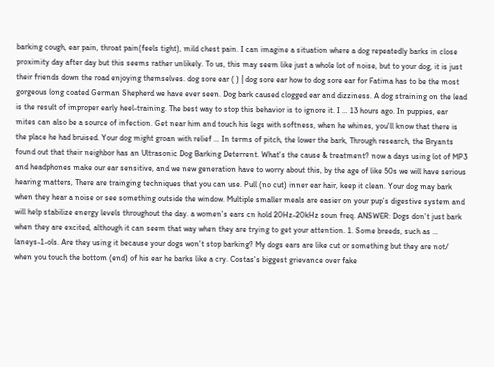barking cough, ear pain, throat pain(feels tight), mild chest pain. I can imagine a situation where a dog repeatedly barks in close proximity day after day but this seems rather unlikely. To us, this may seem like just a whole lot of noise, but to your dog, it is just their friends down the road enjoying themselves. dog sore ear ( ) | dog sore ear how to dog sore ear for Fatima has to be the most gorgeous long coated German Shepherd we have ever seen. Dog bark caused clogged ear and dizziness. A dog straining on the lead is the result of improper early heel-training. The best way to stop this behavior is to ignore it. I … 13 hours ago. In puppies, ear mites can also be a source of infection. Get near him and touch his legs with softness, when he whines, you'll know that there is the place he had bruised. Your dog might groan with relief … In terms of pitch, the lower the bark, Through research, the Bryants found out that their neighbor has an Ultrasonic Dog Barking Deterrent. What's the cause & treatment? now a days using lot of MP3 and headphones make our ear sensitive, and we new generation have to worry about this, by the age of like 50s we will have serious hearing matters, There are trainging techniques that you can use. Pull (no cut) inner ear hair, keep it clean. Your dog may bark when they hear a noise or see something outside the window. Multiple smaller meals are easier on your pup’s digestive system and will help stabilize energy levels throughout the day. a women's ears cn hold 20Hz-20kHz soun freq. ANSWER: Dogs don't just bark when they are excited, although it can seem that way when they are trying to get your attention. 1. Some breeds, such as … laneys-1-ols. Are they using it because your dogs won't stop barking? My dogs ears are like cut or something but they are not/ when you touch the bottom (end) of his ear he barks like a cry. Costas's biggest grievance over fake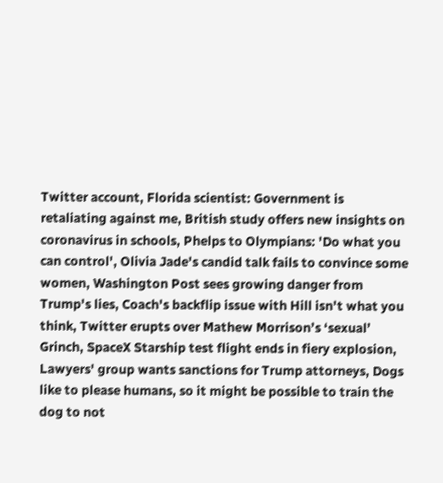Twitter account, Florida scientist: Government is retaliating against me, British study offers new insights on coronavirus in schools, Phelps to Olympians: 'Do what you can control', Olivia Jade's candid talk fails to convince some women, Washington Post sees growing danger from Trump's lies, Coach's backflip issue with Hill isn't what you think, Twitter erupts over Mathew Morrison’s ‘sexual’ Grinch, SpaceX Starship test flight ends in fiery explosion, Lawyers' group wants sanctions for Trump attorneys, Dogs like to please humans, so it might be possible to train the dog to not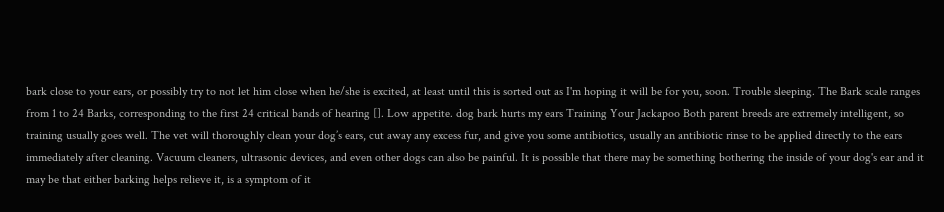bark close to your ears, or possibly try to not let him close when he/she is excited, at least until this is sorted out as I'm hoping it will be for you, soon. Trouble sleeping. The Bark scale ranges from 1 to 24 Barks, corresponding to the first 24 critical bands of hearing []. Low appetite. dog bark hurts my ears Training Your Jackapoo Both parent breeds are extremely intelligent, so training usually goes well. The vet will thoroughly clean your dog’s ears, cut away any excess fur, and give you some antibiotics, usually an antibiotic rinse to be applied directly to the ears immediately after cleaning. Vacuum cleaners, ultrasonic devices, and even other dogs can also be painful. It is possible that there may be something bothering the inside of your dog's ear and it may be that either barking helps relieve it, is a symptom of it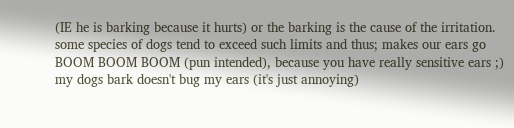(IE he is barking because it hurts) or the barking is the cause of the irritation. some species of dogs tend to exceed such limits and thus; makes our ears go BOOM BOOM BOOM (pun intended), because you have really sensitive ears ;) my dogs bark doesn't bug my ears (it's just annoying)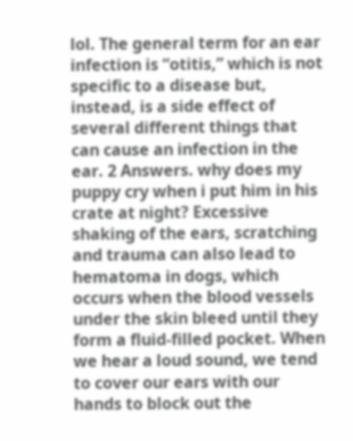lol. The general term for an ear infection is “otitis,” which is not specific to a disease but, instead, is a side effect of several different things that can cause an infection in the ear. 2 Answers. why does my puppy cry when i put him in his crate at night? Excessive shaking of the ears, scratching and trauma can also lead to hematoma in dogs, which occurs when the blood vessels under the skin bleed until they form a fluid-filled pocket. When we hear a loud sound, we tend to cover our ears with our hands to block out the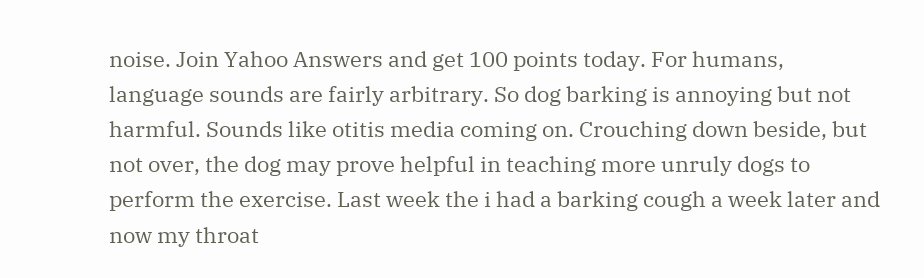noise. Join Yahoo Answers and get 100 points today. For humans, language sounds are fairly arbitrary. So dog barking is annoying but not harmful. Sounds like otitis media coming on. Crouching down beside, but not over, the dog may prove helpful in teaching more unruly dogs to perform the exercise. Last week the i had a barking cough a week later and now my throat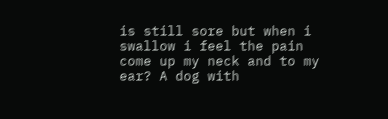is still sore but when i swallow i feel the pain come up my neck and to my ear? A dog with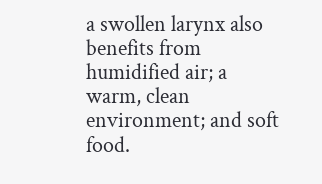a swollen larynx also benefits from humidified air; a warm, clean environment; and soft food.